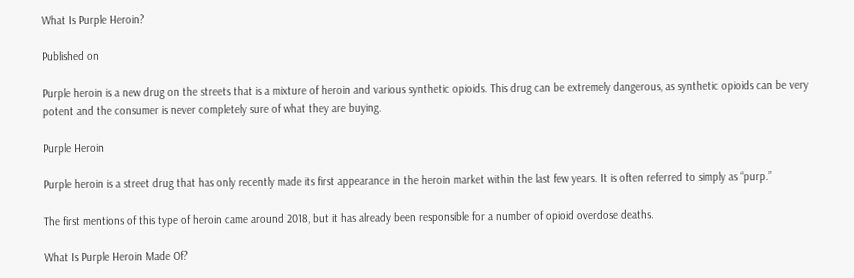What Is Purple Heroin?

Published on

Purple heroin is a new drug on the streets that is a mixture of heroin and various synthetic opioids. This drug can be extremely dangerous, as synthetic opioids can be very potent and the consumer is never completely sure of what they are buying.

Purple Heroin

Purple heroin is a street drug that has only recently made its first appearance in the heroin market within the last few years. It is often referred to simply as “purp.”

The first mentions of this type of heroin came around 2018, but it has already been responsible for a number of opioid overdose deaths.

What Is Purple Heroin Made Of?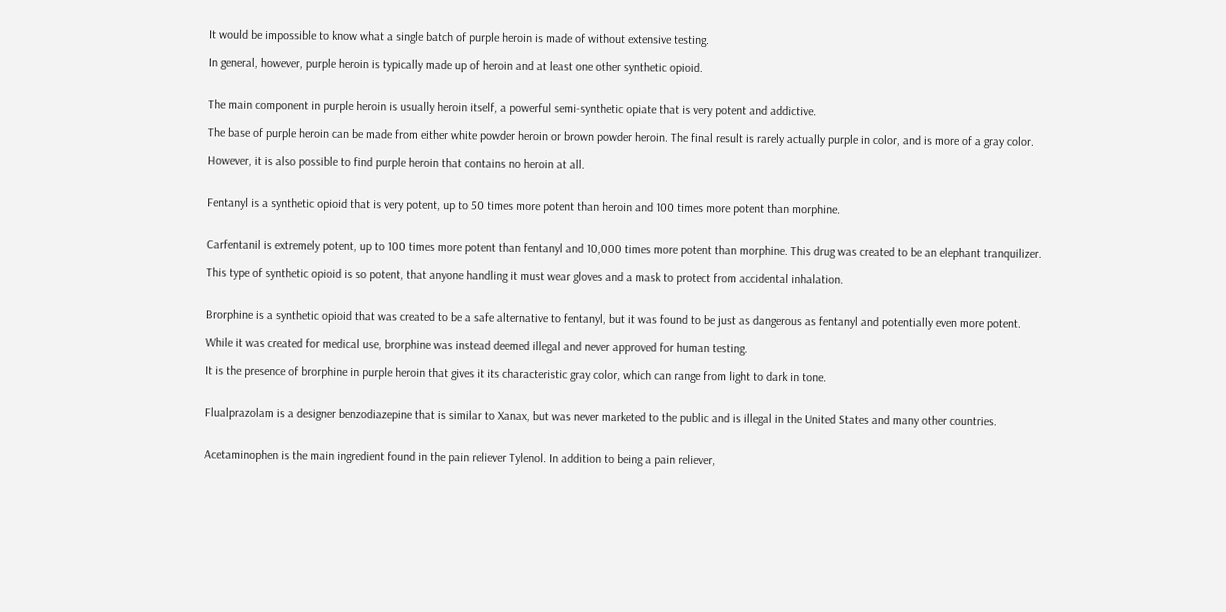It would be impossible to know what a single batch of purple heroin is made of without extensive testing.

In general, however, purple heroin is typically made up of heroin and at least one other synthetic opioid.


The main component in purple heroin is usually heroin itself, a powerful semi-synthetic opiate that is very potent and addictive.

The base of purple heroin can be made from either white powder heroin or brown powder heroin. The final result is rarely actually purple in color, and is more of a gray color.

However, it is also possible to find purple heroin that contains no heroin at all.


Fentanyl is a synthetic opioid that is very potent, up to 50 times more potent than heroin and 100 times more potent than morphine.


Carfentanil is extremely potent, up to 100 times more potent than fentanyl and 10,000 times more potent than morphine. This drug was created to be an elephant tranquilizer.

This type of synthetic opioid is so potent, that anyone handling it must wear gloves and a mask to protect from accidental inhalation.


Brorphine is a synthetic opioid that was created to be a safe alternative to fentanyl, but it was found to be just as dangerous as fentanyl and potentially even more potent.

While it was created for medical use, brorphine was instead deemed illegal and never approved for human testing.

It is the presence of brorphine in purple heroin that gives it its characteristic gray color, which can range from light to dark in tone.


Flualprazolam is a designer benzodiazepine that is similar to Xanax, but was never marketed to the public and is illegal in the United States and many other countries.


Acetaminophen is the main ingredient found in the pain reliever Tylenol. In addition to being a pain reliever,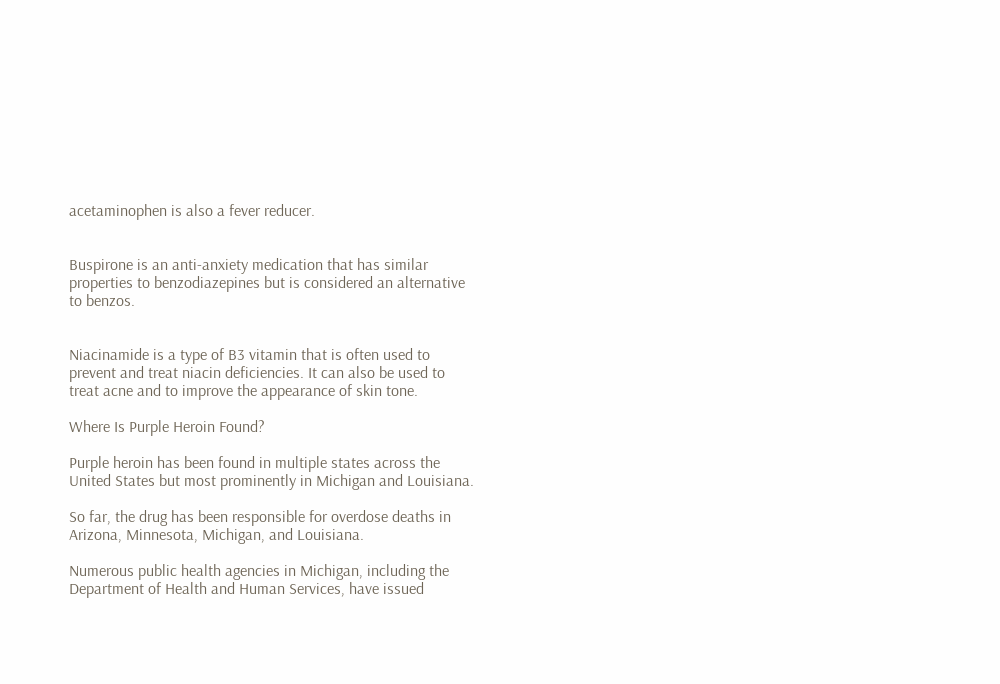acetaminophen is also a fever reducer.


Buspirone is an anti-anxiety medication that has similar properties to benzodiazepines but is considered an alternative to benzos.


Niacinamide is a type of B3 vitamin that is often used to prevent and treat niacin deficiencies. It can also be used to treat acne and to improve the appearance of skin tone.

Where Is Purple Heroin Found?

Purple heroin has been found in multiple states across the United States but most prominently in Michigan and Louisiana.

So far, the drug has been responsible for overdose deaths in Arizona, Minnesota, Michigan, and Louisiana.

Numerous public health agencies in Michigan, including the Department of Health and Human Services, have issued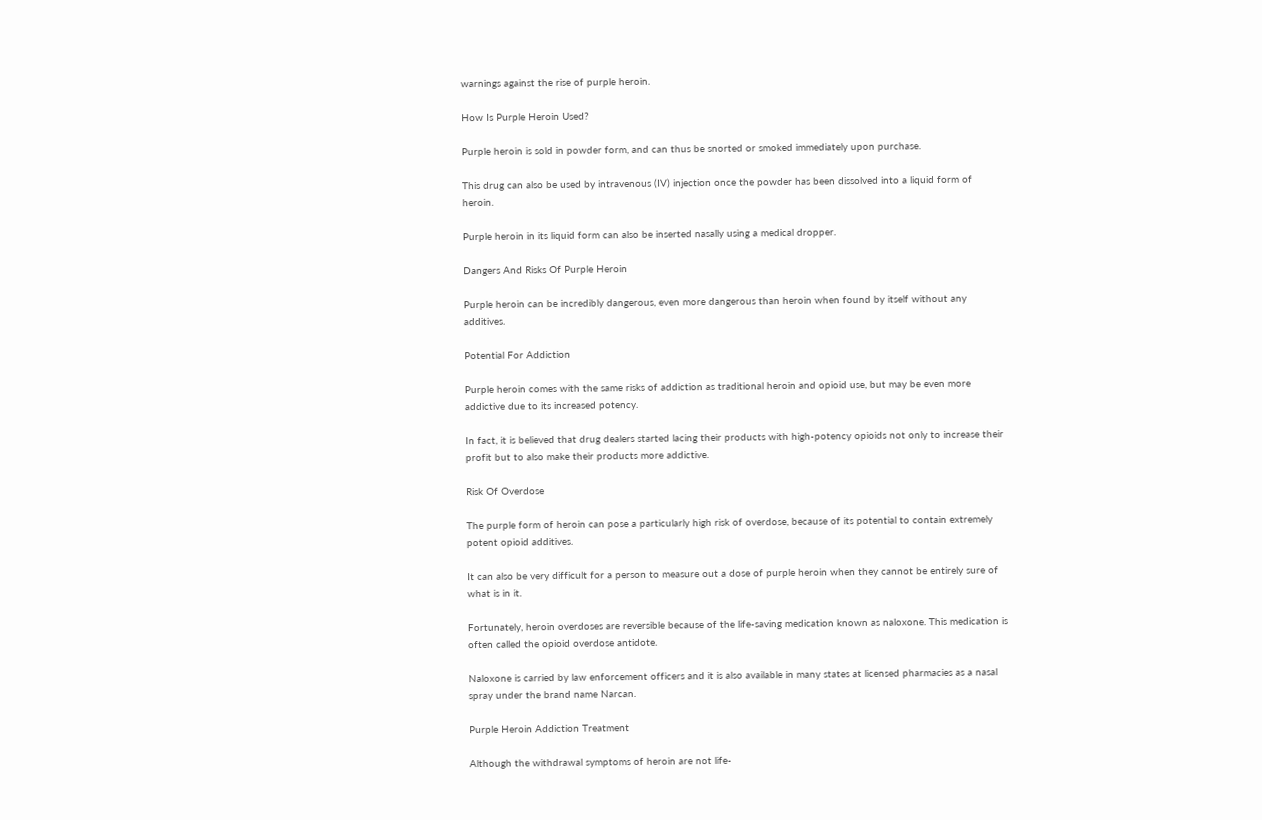warnings against the rise of purple heroin.

How Is Purple Heroin Used?

Purple heroin is sold in powder form, and can thus be snorted or smoked immediately upon purchase.

This drug can also be used by intravenous (IV) injection once the powder has been dissolved into a liquid form of heroin.

Purple heroin in its liquid form can also be inserted nasally using a medical dropper.

Dangers And Risks Of Purple Heroin

Purple heroin can be incredibly dangerous, even more dangerous than heroin when found by itself without any additives.

Potential For Addiction

Purple heroin comes with the same risks of addiction as traditional heroin and opioid use, but may be even more addictive due to its increased potency.

In fact, it is believed that drug dealers started lacing their products with high-potency opioids not only to increase their profit but to also make their products more addictive.

Risk Of Overdose

The purple form of heroin can pose a particularly high risk of overdose, because of its potential to contain extremely potent opioid additives.

It can also be very difficult for a person to measure out a dose of purple heroin when they cannot be entirely sure of what is in it.

Fortunately, heroin overdoses are reversible because of the life-saving medication known as naloxone. This medication is often called the opioid overdose antidote.

Naloxone is carried by law enforcement officers and it is also available in many states at licensed pharmacies as a nasal spray under the brand name Narcan.

Purple Heroin Addiction Treatment

Although the withdrawal symptoms of heroin are not life-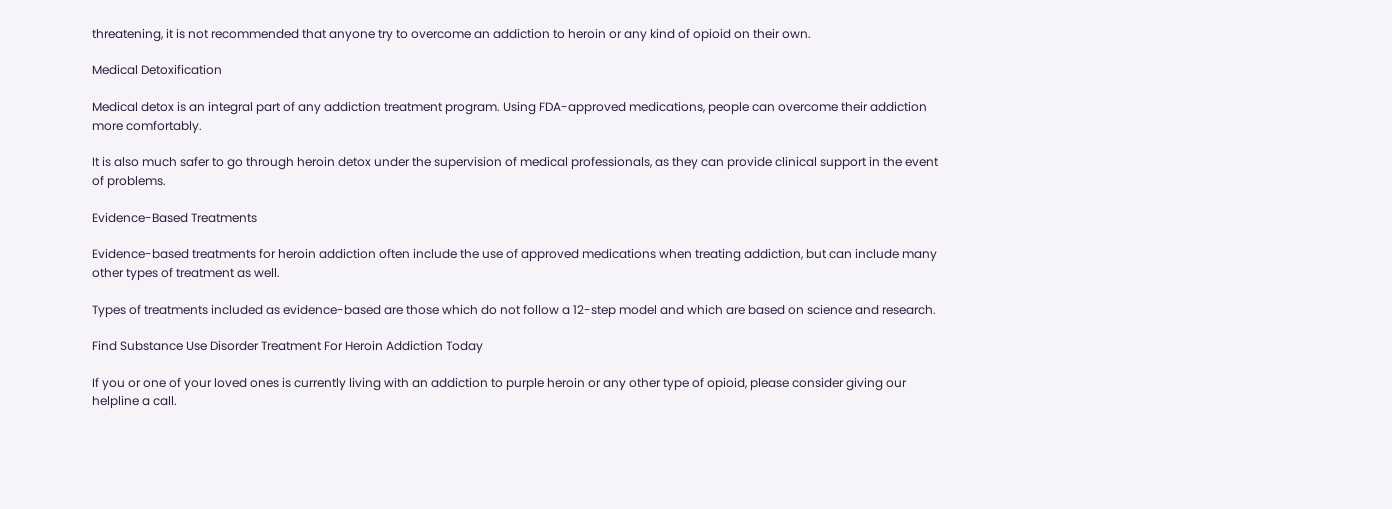threatening, it is not recommended that anyone try to overcome an addiction to heroin or any kind of opioid on their own.

Medical Detoxification

Medical detox is an integral part of any addiction treatment program. Using FDA-approved medications, people can overcome their addiction more comfortably.

It is also much safer to go through heroin detox under the supervision of medical professionals, as they can provide clinical support in the event of problems.

Evidence-Based Treatments

Evidence-based treatments for heroin addiction often include the use of approved medications when treating addiction, but can include many other types of treatment as well.

Types of treatments included as evidence-based are those which do not follow a 12-step model and which are based on science and research.

Find Substance Use Disorder Treatment For Heroin Addiction Today

If you or one of your loved ones is currently living with an addiction to purple heroin or any other type of opioid, please consider giving our helpline a call.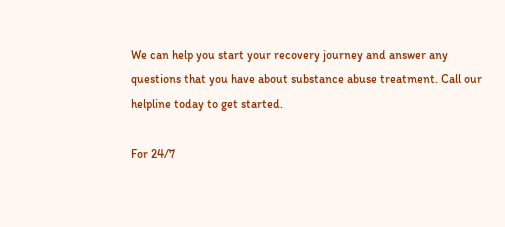We can help you start your recovery journey and answer any questions that you have about substance abuse treatment. Call our helpline today to get started.

For 24/7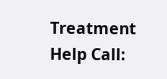Treatment Help Call: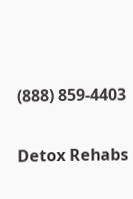(888) 859-4403

Detox Rehabs